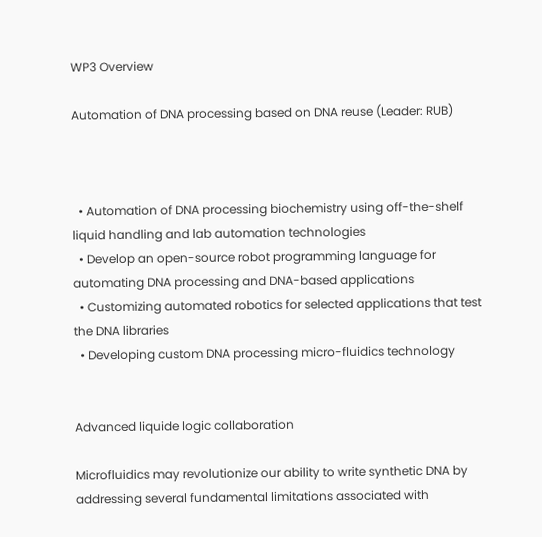WP3 Overview

Automation of DNA processing based on DNA reuse (Leader: RUB)



  • Automation of DNA processing biochemistry using off-the-shelf liquid handling and lab automation technologies
  • Develop an open-source robot programming language for automating DNA processing and DNA-based applications
  • Customizing automated robotics for selected applications that test the DNA libraries
  • Developing custom DNA processing micro-fluidics technology


Advanced liquide logic collaboration

Microfluidics may revolutionize our ability to write synthetic DNA by addressing several fundamental limitations associated with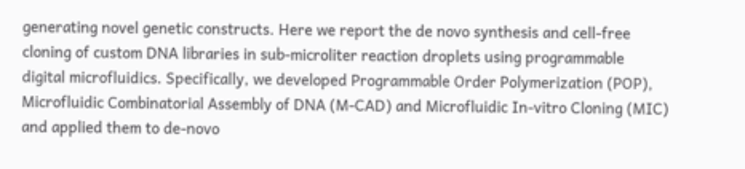generating novel genetic constructs. Here we report the de novo synthesis and cell-free cloning of custom DNA libraries in sub-microliter reaction droplets using programmable digital microfluidics. Specifically, we developed Programmable Order Polymerization (POP), Microfluidic Combinatorial Assembly of DNA (M-CAD) and Microfluidic In-vitro Cloning (MIC) and applied them to de-novo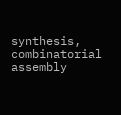synthesis, combinatorial assembly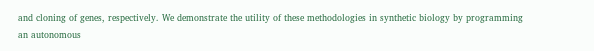and cloning of genes, respectively. We demonstrate the utility of these methodologies in synthetic biology by programming an autonomous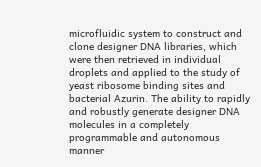microfluidic system to construct and clone designer DNA libraries, which were then retrieved in individual droplets and applied to the study of yeast ribosome binding sites and bacterial Azurin. The ability to rapidly and robustly generate designer DNA molecules in a completely programmable and autonomous manner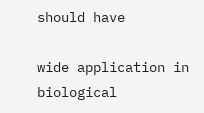should have

wide application in biological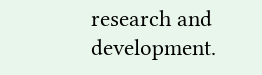research and development.